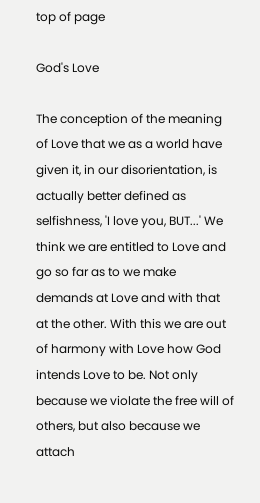top of page

God's Love

The conception of the meaning of Love that we as a world have given it, in our disorientation, is actually better defined as selfishness, 'I love you, BUT...' We think we are entitled to Love and go so far as to we make demands at Love and with that at the other. With this we are out of harmony with Love how God intends Love to be. Not only because we violate the free will of others, but also because we attach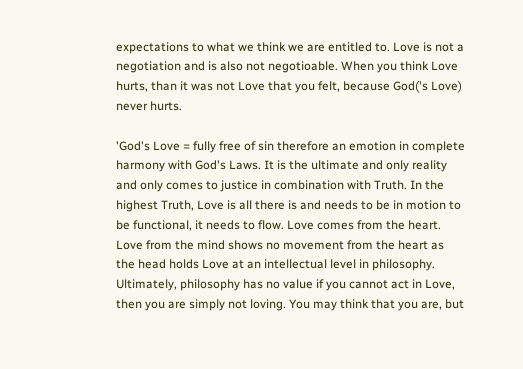expectations to what we think we are entitled to. Love is not a negotiation and is also not negotioable. When you think Love hurts, than it was not Love that you felt, because God('s Love) never hurts.

'God's Love = fully free of sin therefore an emotion in complete harmony with God's Laws. It is the ultimate and only reality and only comes to justice in combination with Truth. In the highest Truth, Love is all there is and needs to be in motion to be functional, it needs to flow. Love comes from the heart. Love from the mind shows no movement from the heart as the head holds Love at an intellectual level in philosophy. Ultimately, philosophy has no value if you cannot act in Love, then you are simply not loving. You may think that you are, but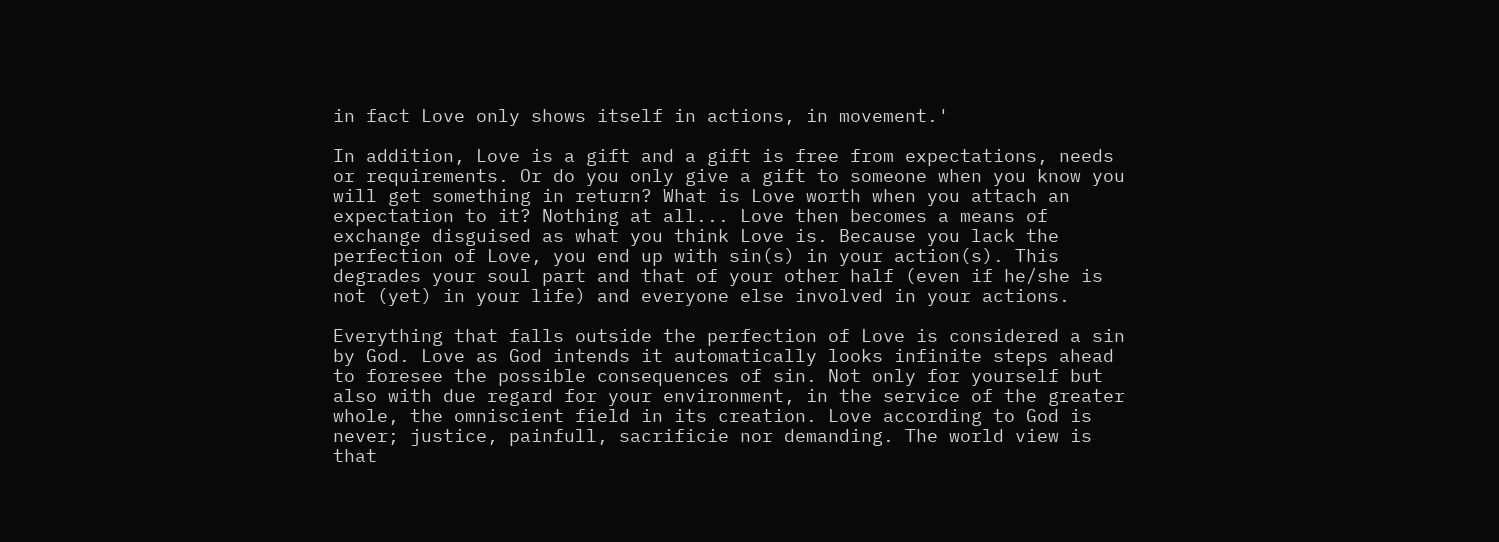in fact Love only shows itself in actions, in movement.'

In addition, Love is a gift and a gift is free from expectations, needs or requirements. Or do you only give a gift to someone when you know you will get something in return? What is Love worth when you attach an expectation to it? Nothing at all... Love then becomes a means of exchange disguised as what you think Love is. Because you lack the perfection of Love, you end up with sin(s) in your action(s). This degrades your soul part and that of your other half (even if he/she is not (yet) in your life) and everyone else involved in your actions.

Everything that falls outside the perfection of Love is considered a sin by God. Love as God intends it automatically looks infinite steps ahead to foresee the possible consequences of sin. Not only for yourself but also with due regard for your environment, in the service of the greater whole, the omniscient field in its creation. Love according to God is never; justice, painfull, sacrificie nor demanding. The world view is that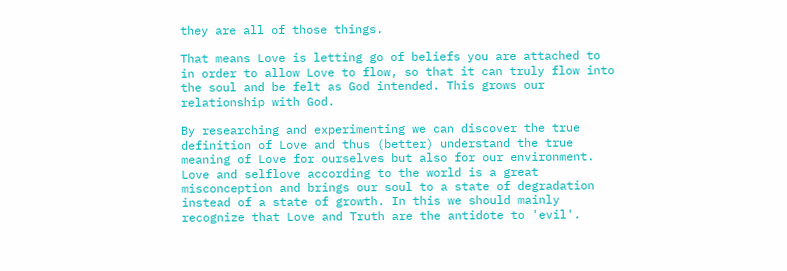they are all of those things.

That means Love is letting go of beliefs you are attached to in order to allow Love to flow, so that it can truly flow into the soul and be felt as God intended. This grows our relationship with God.

By researching and experimenting we can discover the true definition of Love and thus (better) understand the true meaning of Love for ourselves but also for our environment. Love and selflove according to the world is a great misconception and brings our soul to a state of degradation instead of a state of growth. In this we should mainly recognize that Love and Truth are the antidote to 'evil'.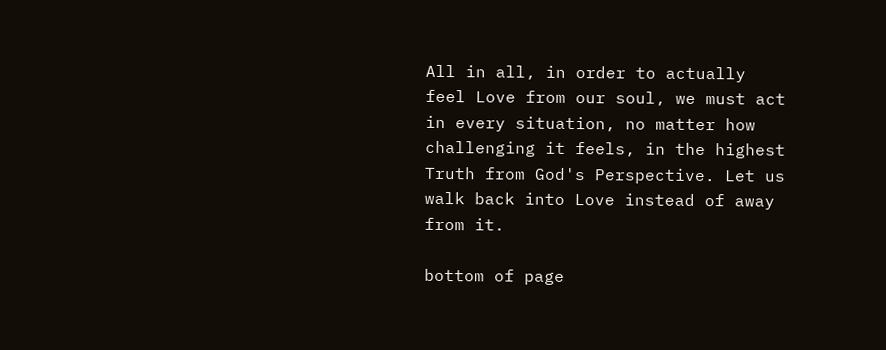All in all, in order to actually feel Love from our soul, we must act in every situation, no matter how challenging it feels, in the highest Truth from God's Perspective. Let us walk back into Love instead of away from it.

bottom of page